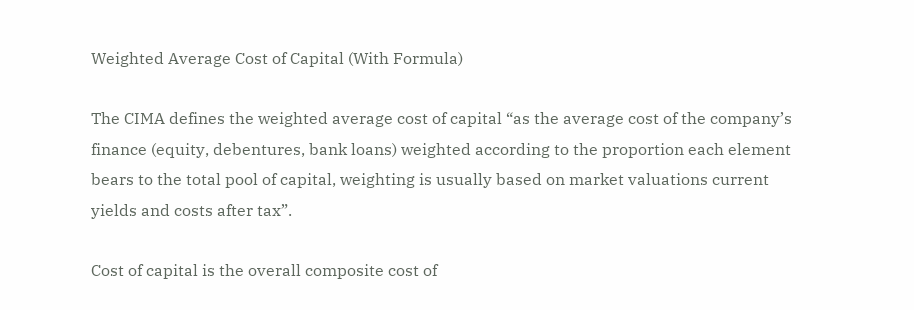Weighted Average Cost of Capital (With Formula)

The CIMA defines the weighted average cost of capital “as the average cost of the company’s finance (equity, debentures, bank loans) weighted according to the proportion each element bears to the total pool of capital, weighting is usually based on market valuations current yields and costs after tax”.

Cost of capital is the overall composite cost of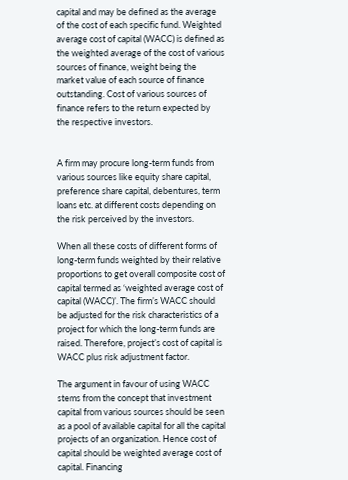capital and may be defined as the average of the cost of each specific fund. Weighted average cost of capital (WACC) is defined as the weighted average of the cost of various sources of finance, weight being the market value of each source of finance outstanding. Cost of various sources of finance refers to the return expected by the respective investors.


A firm may procure long-term funds from various sources like equity share capital, preference share capital, debentures, term loans etc. at different costs depending on the risk perceived by the investors.

When all these costs of different forms of long-term funds weighted by their relative proportions to get overall composite cost of capital termed as ‘weighted average cost of capital (WACC)’. The firm’s WACC should be adjusted for the risk characteristics of a project for which the long-term funds are raised. Therefore, project’s cost of capital is WACC plus risk adjustment factor.

The argument in favour of using WACC stems from the concept that investment capital from various sources should be seen as a pool of available capital for all the capital projects of an organization. Hence cost of capital should be weighted average cost of capital. Financing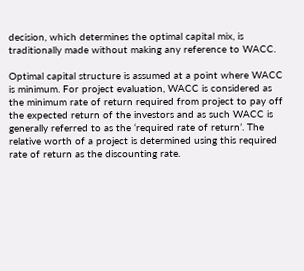decision, which determines the optimal capital mix, is traditionally made without making any reference to WACC.

Optimal capital structure is assumed at a point where WACC is minimum. For project evaluation, WACC is considered as the minimum rate of return required from project to pay off the expected return of the investors and as such WACC is generally referred to as the ‘required rate of return’. The relative worth of a project is determined using this required rate of return as the discounting rate.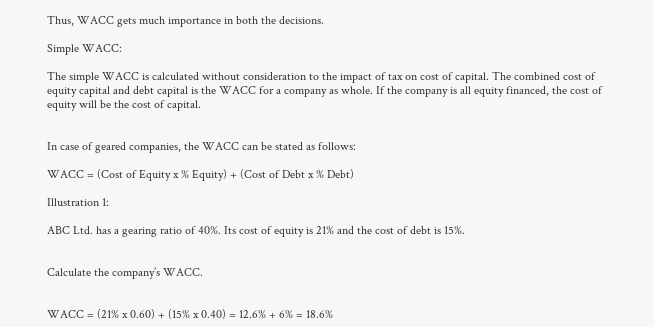Thus, WACC gets much importance in both the decisions.

Simple WACC:

The simple WACC is calculated without consideration to the impact of tax on cost of capital. The combined cost of equity capital and debt capital is the WACC for a company as whole. If the company is all equity financed, the cost of equity will be the cost of capital.


In case of geared companies, the WACC can be stated as follows:

WACC = (Cost of Equity x % Equity) + (Cost of Debt x % Debt)

Illustration 1:

ABC Ltd. has a gearing ratio of 40%. Its cost of equity is 21% and the cost of debt is 15%.


Calculate the company’s WACC.


WACC = (21% x 0.60) + (15% x 0.40) = 12.6% + 6% = 18.6%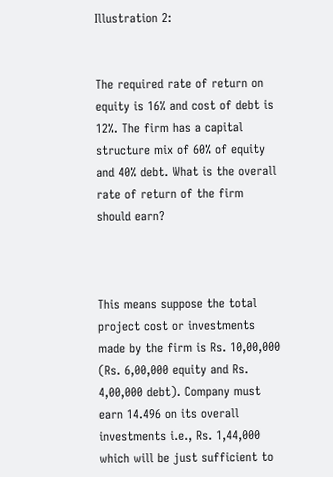Illustration 2:


The required rate of return on equity is 16% and cost of debt is 12%. The firm has a capital structure mix of 60% of equity and 40% debt. What is the overall rate of return of the firm should earn?



This means suppose the total project cost or investments made by the firm is Rs. 10,00,000 (Rs. 6,00,000 equity and Rs. 4,00,000 debt). Company must earn 14.496 on its overall investments i.e., Rs. 1,44,000 which will be just sufficient to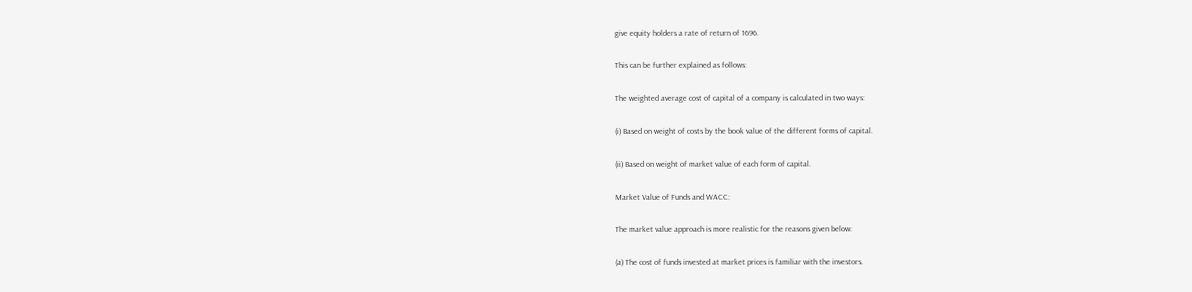give equity holders a rate of return of 1696.

This can be further explained as follows:

The weighted average cost of capital of a company is calculated in two ways:

(i) Based on weight of costs by the book value of the different forms of capital.

(ii) Based on weight of market value of each form of capital.

Market Value of Funds and WACC:

The market value approach is more realistic for the reasons given below:

(a) The cost of funds invested at market prices is familiar with the investors.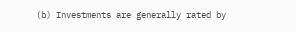(b) Investments are generally rated by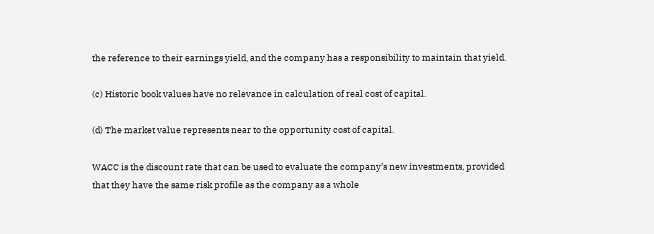the reference to their earnings yield, and the company has a responsibility to maintain that yield.

(c) Historic book values have no relevance in calculation of real cost of capital.

(d) The market value represents near to the opportunity cost of capital.

WACC is the discount rate that can be used to evaluate the company’s new investments, provided that they have the same risk profile as the company as a whole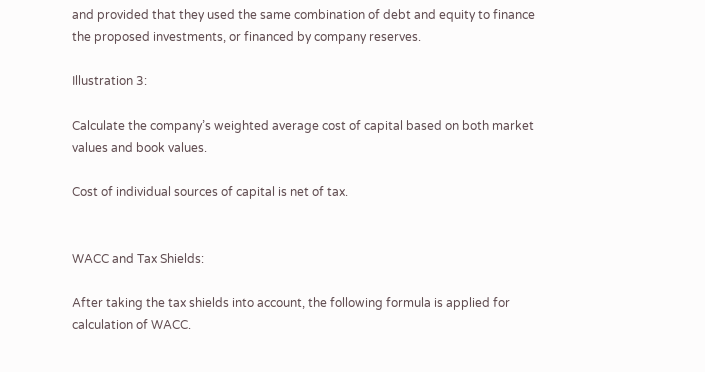and provided that they used the same combination of debt and equity to finance the proposed investments, or financed by company reserves.

Illustration 3:

Calculate the company’s weighted average cost of capital based on both market values and book values.

Cost of individual sources of capital is net of tax.


WACC and Tax Shields:

After taking the tax shields into account, the following formula is applied for calculation of WACC.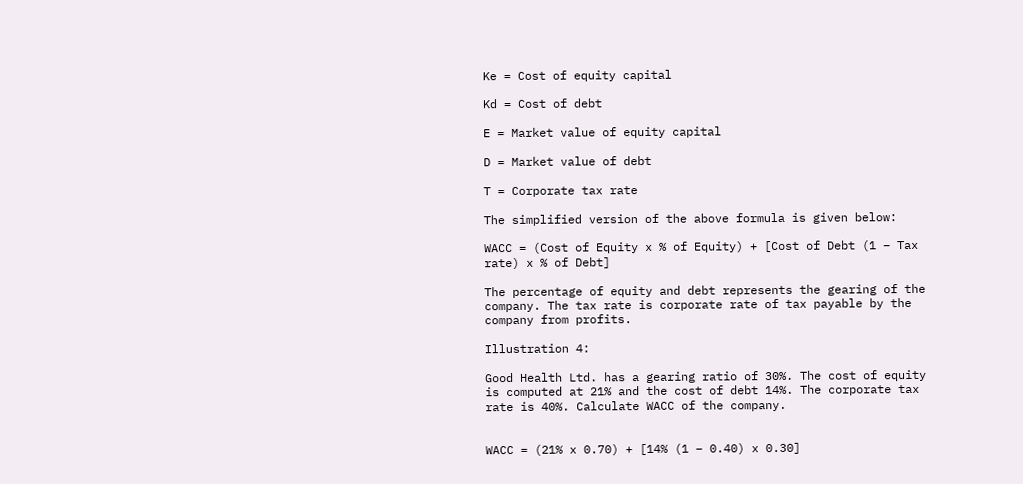Ke = Cost of equity capital

Kd = Cost of debt

E = Market value of equity capital

D = Market value of debt

T = Corporate tax rate

The simplified version of the above formula is given below:

WACC = (Cost of Equity x % of Equity) + [Cost of Debt (1 – Tax rate) x % of Debt]

The percentage of equity and debt represents the gearing of the company. The tax rate is corporate rate of tax payable by the company from profits.

Illustration 4:

Good Health Ltd. has a gearing ratio of 30%. The cost of equity is computed at 21% and the cost of debt 14%. The corporate tax rate is 40%. Calculate WACC of the company.


WACC = (21% x 0.70) + [14% (1 – 0.40) x 0.30]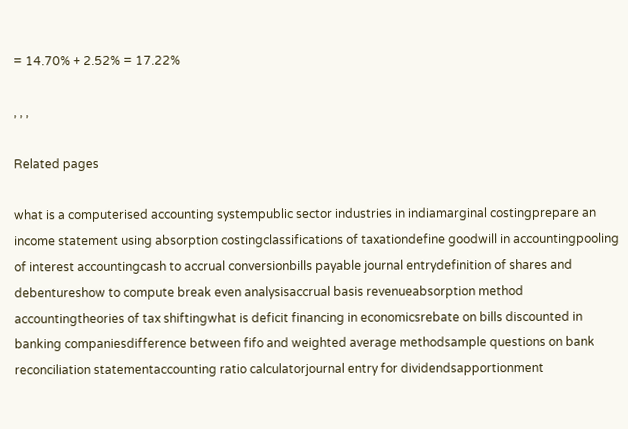= 14.70% + 2.52% = 17.22%

, , ,

Related pages

what is a computerised accounting systempublic sector industries in indiamarginal costingprepare an income statement using absorption costingclassifications of taxationdefine goodwill in accountingpooling of interest accountingcash to accrual conversionbills payable journal entrydefinition of shares and debentureshow to compute break even analysisaccrual basis revenueabsorption method accountingtheories of tax shiftingwhat is deficit financing in economicsrebate on bills discounted in banking companiesdifference between fifo and weighted average methodsample questions on bank reconciliation statementaccounting ratio calculatorjournal entry for dividendsapportionment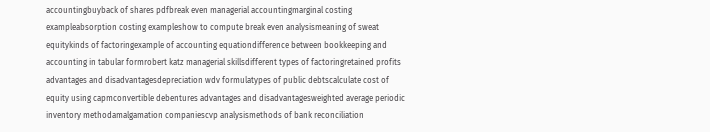accountingbuyback of shares pdfbreak even managerial accountingmarginal costing exampleabsorption costing exampleshow to compute break even analysismeaning of sweat equitykinds of factoringexample of accounting equationdifference between bookkeeping and accounting in tabular formrobert katz managerial skillsdifferent types of factoringretained profits advantages and disadvantagesdepreciation wdv formulatypes of public debtscalculate cost of equity using capmconvertible debentures advantages and disadvantagesweighted average periodic inventory methodamalgamation companiescvp analysismethods of bank reconciliation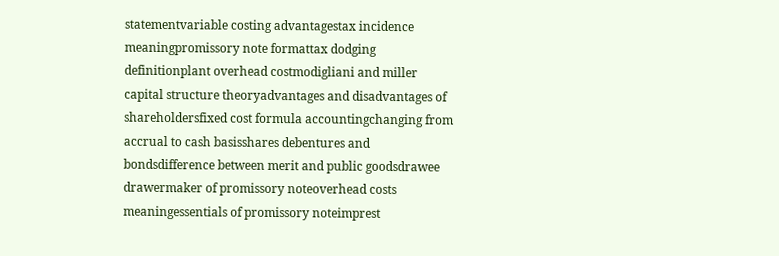statementvariable costing advantagestax incidence meaningpromissory note formattax dodging definitionplant overhead costmodigliani and miller capital structure theoryadvantages and disadvantages of shareholdersfixed cost formula accountingchanging from accrual to cash basisshares debentures and bondsdifference between merit and public goodsdrawee drawermaker of promissory noteoverhead costs meaningessentials of promissory noteimprest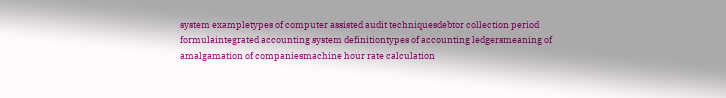system exampletypes of computer assisted audit techniquesdebtor collection period formulaintegrated accounting system definitiontypes of accounting ledgersmeaning of amalgamation of companiesmachine hour rate calculation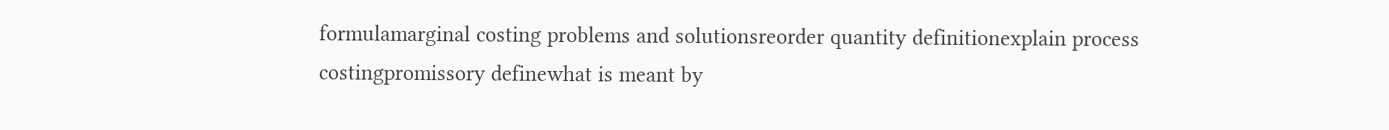formulamarginal costing problems and solutionsreorder quantity definitionexplain process costingpromissory definewhat is meant by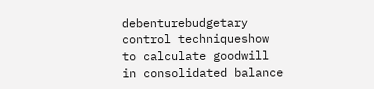debenturebudgetary control techniqueshow to calculate goodwill in consolidated balance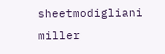sheetmodigliani miller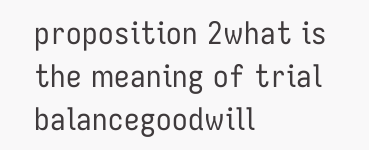proposition 2what is the meaning of trial balancegoodwill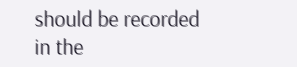should be recorded in the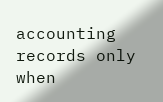accounting records only when